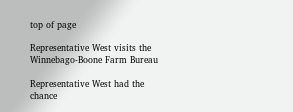top of page

Representative West visits the Winnebago-Boone Farm Bureau

Representative West had the chance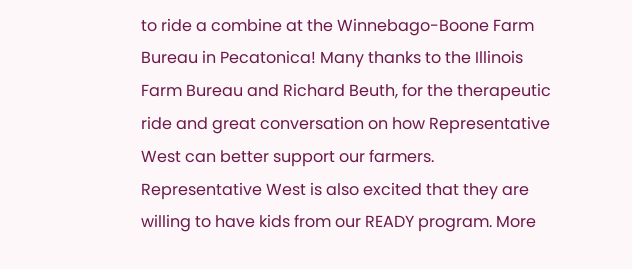to ride a combine at the Winnebago-Boone Farm Bureau in Pecatonica! Many thanks to the Illinois Farm Bureau and Richard Beuth, for the therapeutic ride and great conversation on how Representative West can better support our farmers. Representative West is also excited that they are willing to have kids from our READY program. More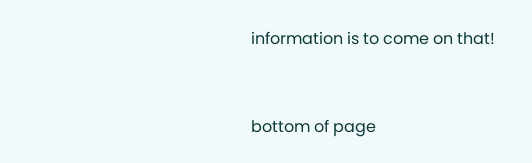information is to come on that!


bottom of page